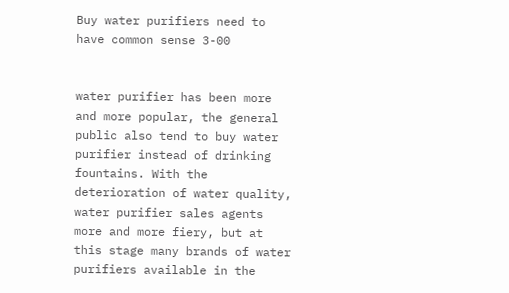Buy water purifiers need to have common sense 3-00


water purifier has been more and more popular, the general public also tend to buy water purifier instead of drinking fountains. With the deterioration of water quality, water purifier sales agents more and more fiery, but at this stage many brands of water purifiers available in the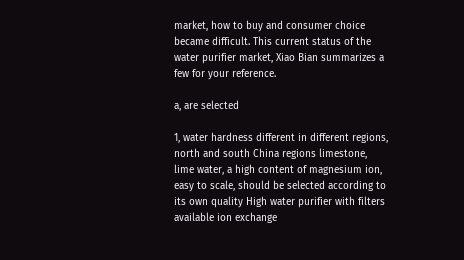market, how to buy and consumer choice became difficult. This current status of the water purifier market, Xiao Bian summarizes a few for your reference.

a, are selected

1, water hardness different in different regions, north and south China regions limestone, lime water, a high content of magnesium ion, easy to scale, should be selected according to its own quality High water purifier with filters available ion exchange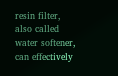resin filter, also called water softener, can effectively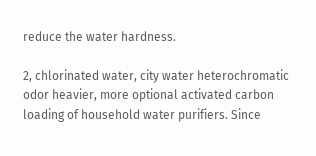reduce the water hardness.

2, chlorinated water, city water heterochromatic odor heavier, more optional activated carbon loading of household water purifiers. Since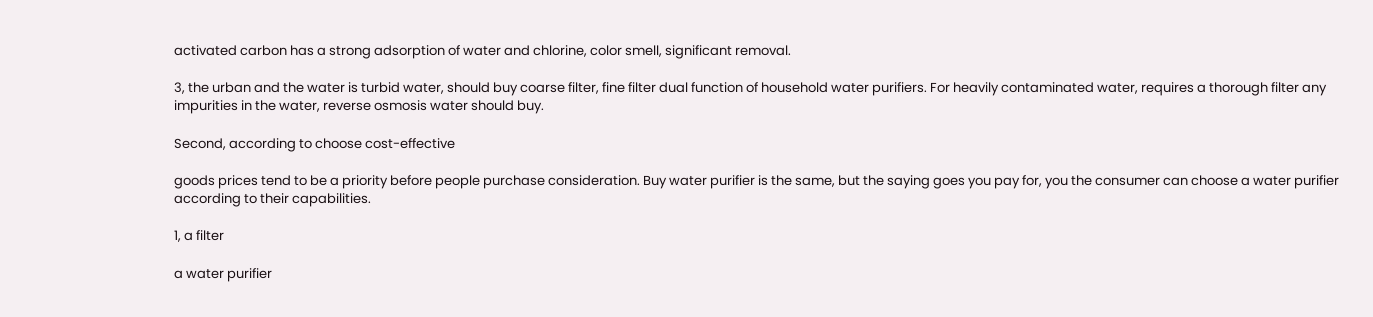activated carbon has a strong adsorption of water and chlorine, color smell, significant removal.

3, the urban and the water is turbid water, should buy coarse filter, fine filter dual function of household water purifiers. For heavily contaminated water, requires a thorough filter any impurities in the water, reverse osmosis water should buy.

Second, according to choose cost-effective

goods prices tend to be a priority before people purchase consideration. Buy water purifier is the same, but the saying goes you pay for, you the consumer can choose a water purifier according to their capabilities.

1, a filter

a water purifier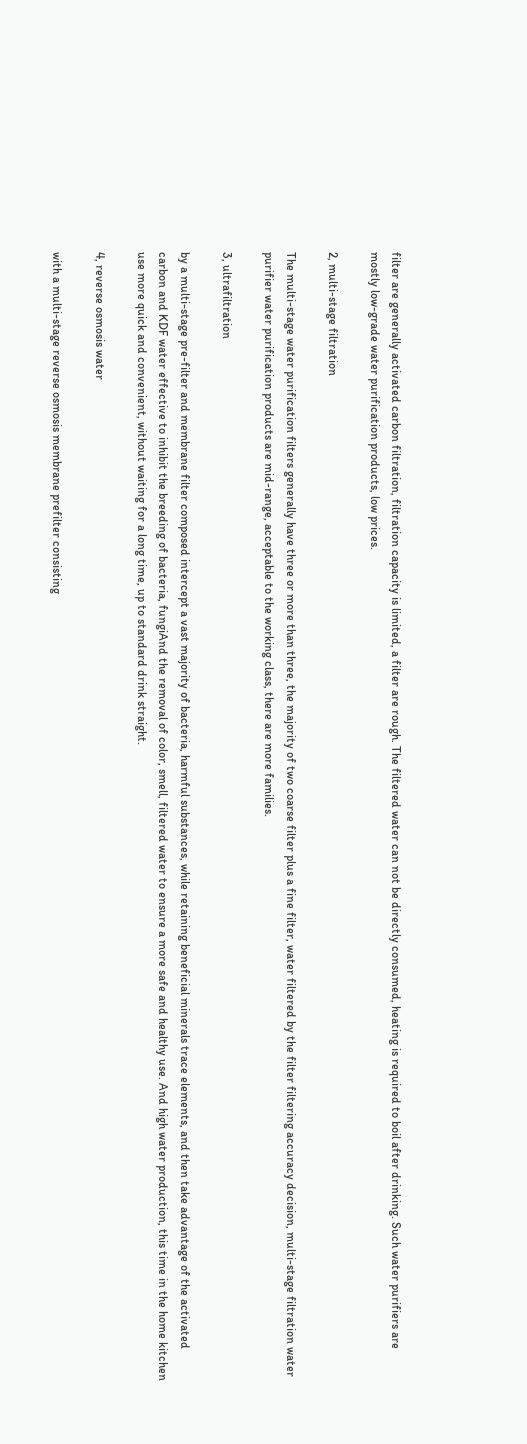filter are generally activated carbon filtration, filtration capacity is limited, a filter are rough. The filtered water can not be directly consumed, heating is required to boil after drinking. Such water purifiers are mostly low-grade water purification products, low prices.

2, multi-stage filtration

The multi-stage water purification filters generally have three or more than three, the majority of two coarse filter plus a fine filter, water filtered by the filter filtering accuracy decision, multi-stage filtration water purifier water purification products are mid-range, acceptable to the working class, there are more families.

3, ultrafiltration

by a multi-stage pre-filter and membrane filter composed intercept a vast majority of bacteria, harmful substances, while retaining beneficial minerals trace elements, and then take advantage of the activated carbon and KDF water effective to inhibit the breeding of bacteria, fungiAnd the removal of color, smell, filtered water to ensure a more safe and healthy use. And high water production, this time in the home kitchen use more quick and convenient, without waiting for a long time, up to standard drink straight.

4, reverse osmosis water

with a multi-stage reverse osmosis membrane prefilter consisting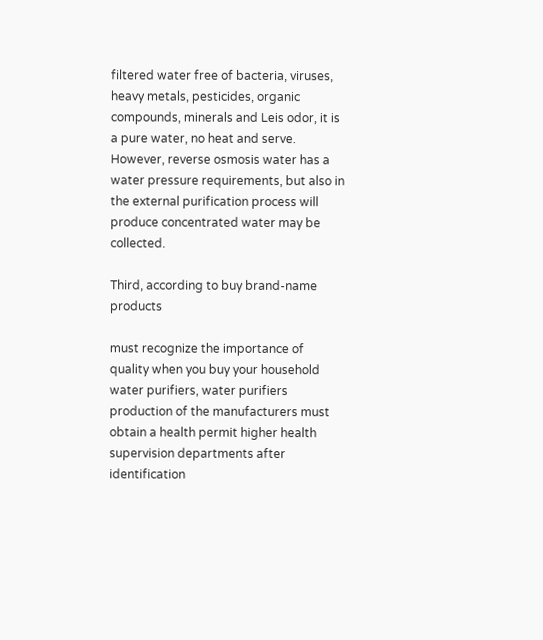filtered water free of bacteria, viruses, heavy metals, pesticides, organic compounds, minerals and Leis odor, it is a pure water, no heat and serve. However, reverse osmosis water has a water pressure requirements, but also in the external purification process will produce concentrated water may be collected.

Third, according to buy brand-name products

must recognize the importance of quality when you buy your household water purifiers, water purifiers production of the manufacturers must obtain a health permit higher health supervision departments after identification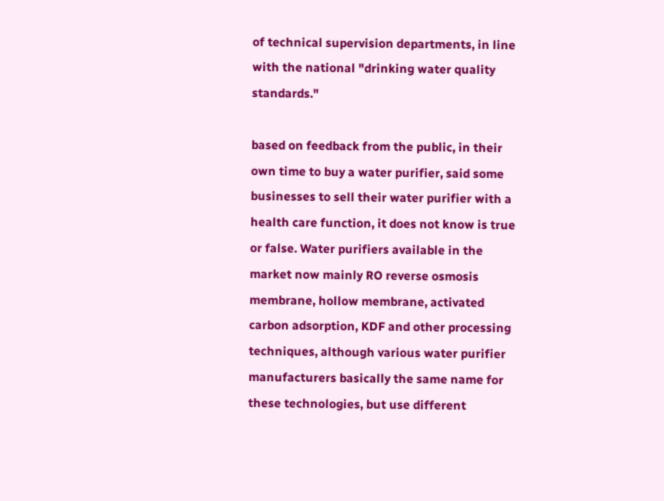of technical supervision departments, in line with the national "drinking water quality standards."

based on feedback from the public, in their own time to buy a water purifier, said some businesses to sell their water purifier with a health care function, it does not know is true or false. Water purifiers available in the market now mainly RO reverse osmosis membrane, hollow membrane, activated carbon adsorption, KDF and other processing techniques, although various water purifier manufacturers basically the same name for these technologies, but use different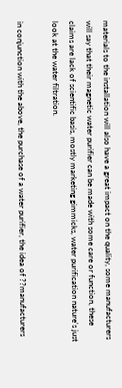materials to the installation will also have a great impact on the quality, some manufacturers will say that their magnetic water purifier can be made with some care or function, these claims are lack of scientific basis, mostly marketing gimmicks, water purification nature's just look at the water filtration.

in conjunction with the above, the purchase of a water purifier, the idea of ??manufacturers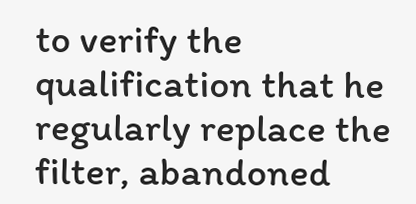to verify the qualification that he regularly replace the filter, abandoned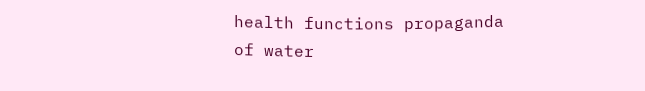health functions propaganda of water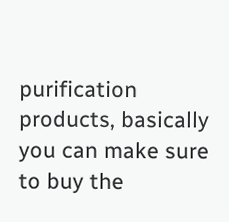purification products, basically you can make sure to buy the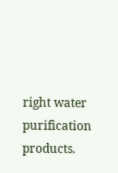right water purification products.